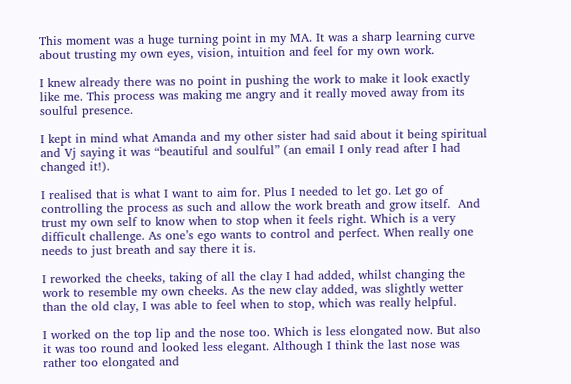This moment was a huge turning point in my MA. It was a sharp learning curve about trusting my own eyes, vision, intuition and feel for my own work.

I knew already there was no point in pushing the work to make it look exactly like me. This process was making me angry and it really moved away from its soulful presence.

I kept in mind what Amanda and my other sister had said about it being spiritual and Vj saying it was “beautiful and soulful” (an email I only read after I had changed it!).

I realised that is what I want to aim for. Plus I needed to let go. Let go of controlling the process as such and allow the work breath and grow itself.  And trust my own self to know when to stop when it feels right. Which is a very difficult challenge. As one’s ego wants to control and perfect. When really one needs to just breath and say there it is.

I reworked the cheeks, taking of all the clay I had added, whilst changing the work to resemble my own cheeks. As the new clay added, was slightly wetter than the old clay, I was able to feel when to stop, which was really helpful.

I worked on the top lip and the nose too. Which is less elongated now. But also it was too round and looked less elegant. Although I think the last nose was rather too elongated and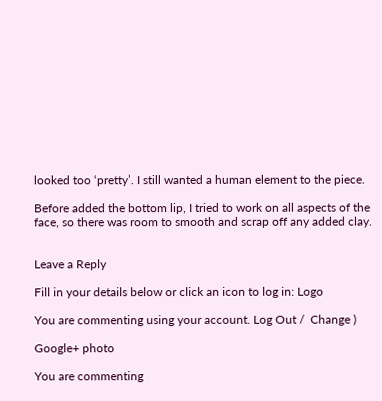looked too ‘pretty’. I still wanted a human element to the piece.

Before added the bottom lip, I tried to work on all aspects of the face, so there was room to smooth and scrap off any added clay.


Leave a Reply

Fill in your details below or click an icon to log in: Logo

You are commenting using your account. Log Out /  Change )

Google+ photo

You are commenting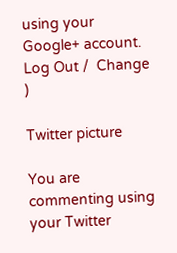using your Google+ account. Log Out /  Change )

Twitter picture

You are commenting using your Twitter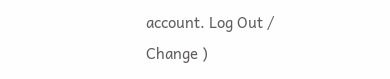account. Log Out /  Change )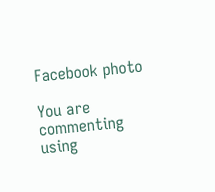Facebook photo

You are commenting using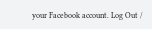your Facebook account. Log Out /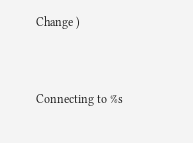Change )


Connecting to %s